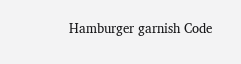Hamburger garnish Code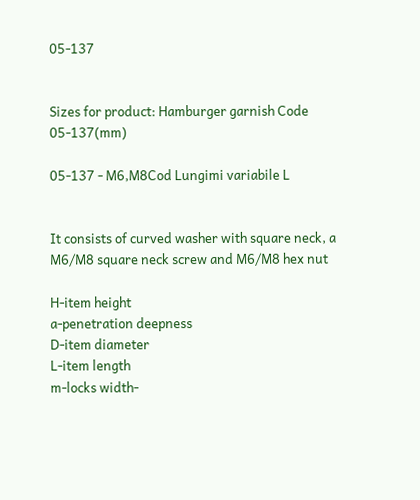05-137


Sizes for product: Hamburger garnish Code 05-137(mm)

05-137 - M6,M8Cod Lungimi variabile L


It consists of curved washer with square neck, a M6/M8 square neck screw and M6/M8 hex nut

H-item height
a-penetration deepness
D-item diameter
L-item length
m-locks width-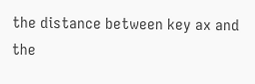the distance between key ax and the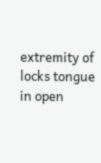extremity of locks tongue in open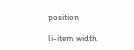position

li-item width